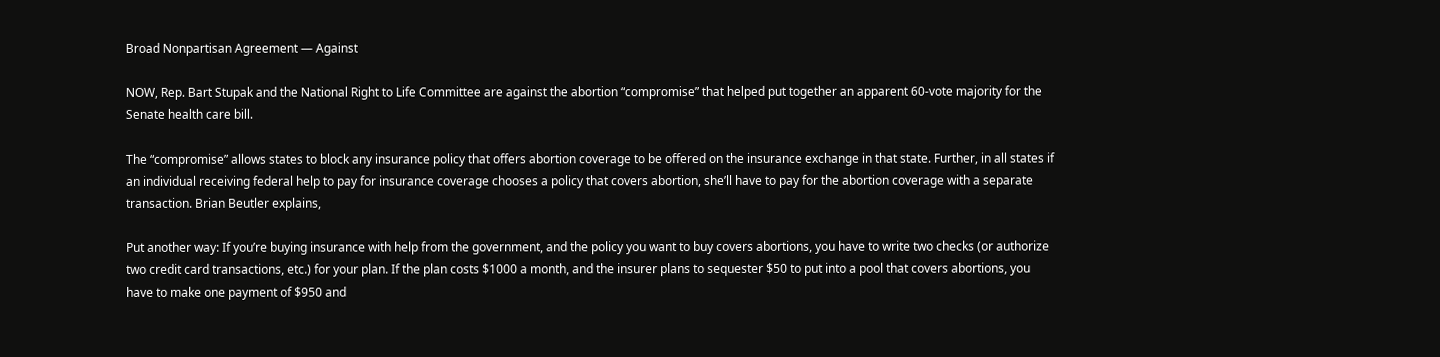Broad Nonpartisan Agreement — Against

NOW, Rep. Bart Stupak and the National Right to Life Committee are against the abortion “compromise” that helped put together an apparent 60-vote majority for the Senate health care bill.

The “compromise” allows states to block any insurance policy that offers abortion coverage to be offered on the insurance exchange in that state. Further, in all states if an individual receiving federal help to pay for insurance coverage chooses a policy that covers abortion, she’ll have to pay for the abortion coverage with a separate transaction. Brian Beutler explains,

Put another way: If you’re buying insurance with help from the government, and the policy you want to buy covers abortions, you have to write two checks (or authorize two credit card transactions, etc.) for your plan. If the plan costs $1000 a month, and the insurer plans to sequester $50 to put into a pool that covers abortions, you have to make one payment of $950 and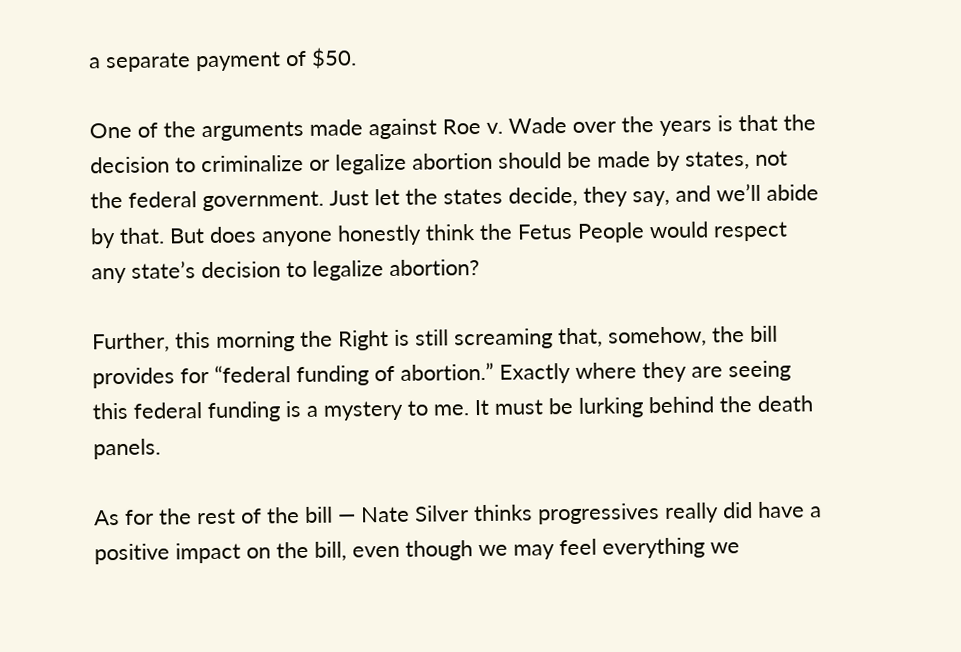a separate payment of $50.

One of the arguments made against Roe v. Wade over the years is that the decision to criminalize or legalize abortion should be made by states, not the federal government. Just let the states decide, they say, and we’ll abide by that. But does anyone honestly think the Fetus People would respect any state’s decision to legalize abortion?

Further, this morning the Right is still screaming that, somehow, the bill provides for “federal funding of abortion.” Exactly where they are seeing this federal funding is a mystery to me. It must be lurking behind the death panels.

As for the rest of the bill — Nate Silver thinks progressives really did have a positive impact on the bill, even though we may feel everything we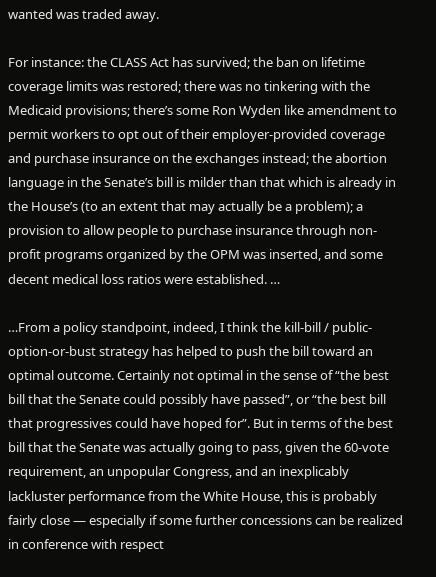wanted was traded away.

For instance: the CLASS Act has survived; the ban on lifetime coverage limits was restored; there was no tinkering with the Medicaid provisions; there’s some Ron Wyden like amendment to permit workers to opt out of their employer-provided coverage and purchase insurance on the exchanges instead; the abortion language in the Senate’s bill is milder than that which is already in the House’s (to an extent that may actually be a problem); a provision to allow people to purchase insurance through non-profit programs organized by the OPM was inserted, and some decent medical loss ratios were established. …

…From a policy standpoint, indeed, I think the kill-bill / public-option-or-bust strategy has helped to push the bill toward an optimal outcome. Certainly not optimal in the sense of “the best bill that the Senate could possibly have passed”, or “the best bill that progressives could have hoped for”. But in terms of the best bill that the Senate was actually going to pass, given the 60-vote requirement, an unpopular Congress, and an inexplicably lackluster performance from the White House, this is probably fairly close — especially if some further concessions can be realized in conference with respect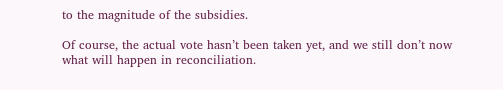to the magnitude of the subsidies.

Of course, the actual vote hasn’t been taken yet, and we still don’t now what will happen in reconciliation.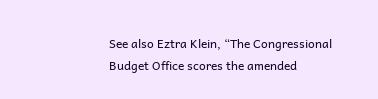See also Eztra Klein, “The Congressional Budget Office scores the amended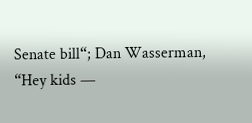Senate bill“; Dan Wasserman, “Hey kids —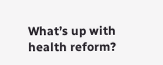What’s up with health reform?